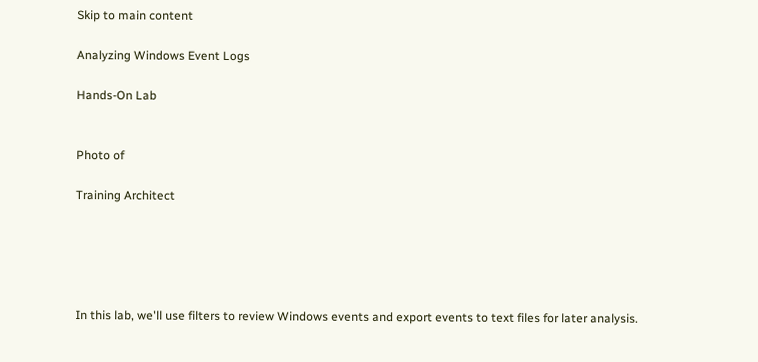Skip to main content

Analyzing Windows Event Logs

Hands-On Lab


Photo of

Training Architect





In this lab, we'll use filters to review Windows events and export events to text files for later analysis.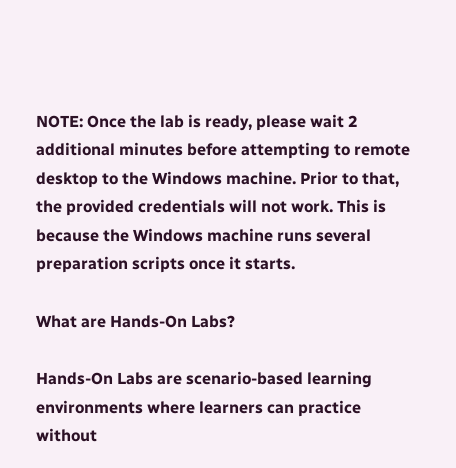NOTE: Once the lab is ready, please wait 2 additional minutes before attempting to remote desktop to the Windows machine. Prior to that, the provided credentials will not work. This is because the Windows machine runs several preparation scripts once it starts.

What are Hands-On Labs?

Hands-On Labs are scenario-based learning environments where learners can practice without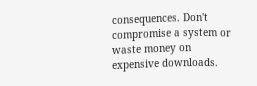consequences. Don't compromise a system or waste money on expensive downloads.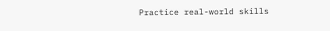Practice real-world skills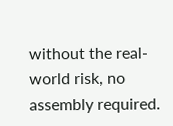without the real-world risk, no assembly required.